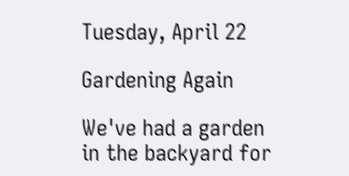Tuesday, April 22

Gardening Again

We've had a garden in the backyard for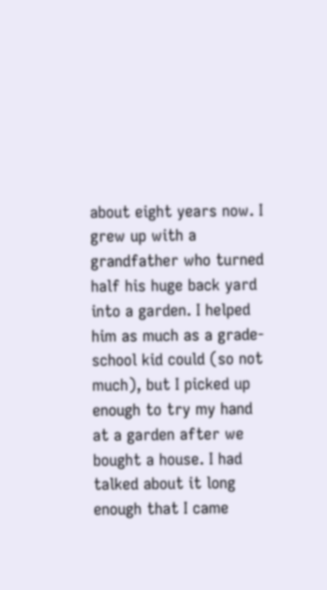about eight years now. I grew up with a grandfather who turned half his huge back yard into a garden. I helped him as much as a grade-school kid could (so not much), but I picked up enough to try my hand at a garden after we bought a house. I had talked about it long enough that I came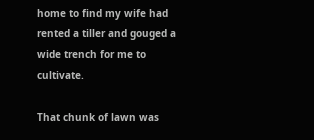home to find my wife had rented a tiller and gouged a wide trench for me to cultivate.

That chunk of lawn was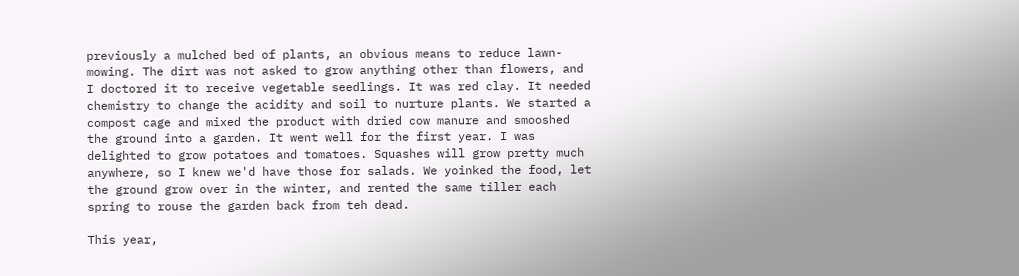previously a mulched bed of plants, an obvious means to reduce lawn-mowing. The dirt was not asked to grow anything other than flowers, and I doctored it to receive vegetable seedlings. It was red clay. It needed chemistry to change the acidity and soil to nurture plants. We started a compost cage and mixed the product with dried cow manure and smooshed the ground into a garden. It went well for the first year. I was delighted to grow potatoes and tomatoes. Squashes will grow pretty much anywhere, so I knew we'd have those for salads. We yoinked the food, let the ground grow over in the winter, and rented the same tiller each spring to rouse the garden back from teh dead.

This year,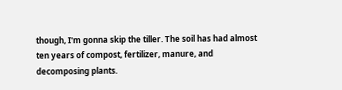though, I'm gonna skip the tiller. The soil has had almost ten years of compost, fertilizer, manure, and decomposing plants.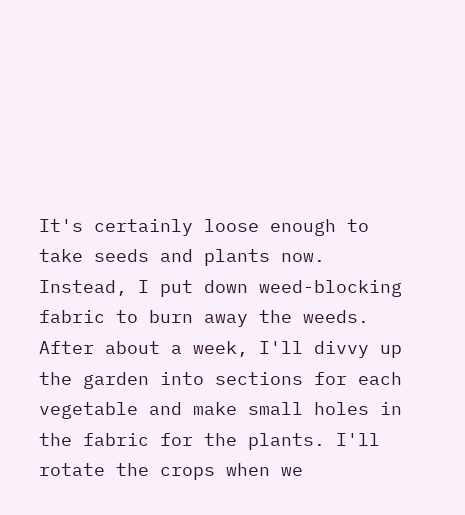It's certainly loose enough to take seeds and plants now. Instead, I put down weed-blocking fabric to burn away the weeds. After about a week, I'll divvy up the garden into sections for each vegetable and make small holes in the fabric for the plants. I'll rotate the crops when we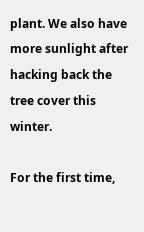plant. We also have more sunlight after hacking back the tree cover this winter.

For the first time,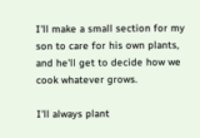I'll make a small section for my son to care for his own plants, and he'll get to decide how we cook whatever grows.

I'll always plant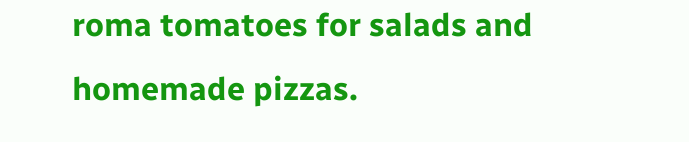roma tomatoes for salads and homemade pizzas.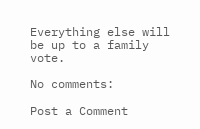Everything else will be up to a family vote.

No comments:

Post a Comment